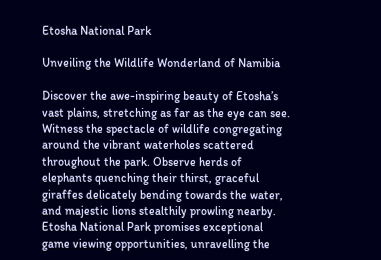Etosha National Park

Unveiling the Wildlife Wonderland of Namibia

Discover the awe-inspiring beauty of Etosha’s vast plains, stretching as far as the eye can see. Witness the spectacle of wildlife congregating around the vibrant waterholes scattered throughout the park. Observe herds of elephants quenching their thirst, graceful giraffes delicately bending towards the water, and majestic lions stealthily prowling nearby. Etosha National Park promises exceptional game viewing opportunities, unravelling the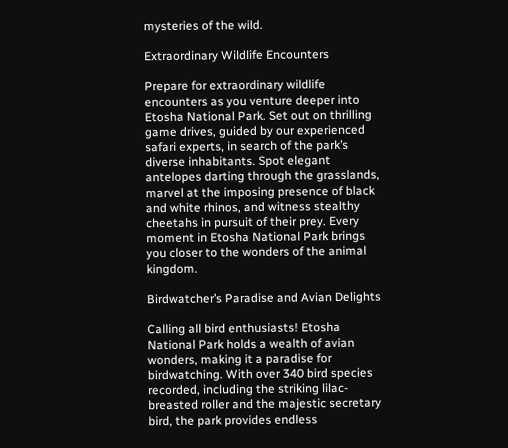mysteries of the wild.

Extraordinary Wildlife Encounters

Prepare for extraordinary wildlife encounters as you venture deeper into Etosha National Park. Set out on thrilling game drives, guided by our experienced safari experts, in search of the park’s diverse inhabitants. Spot elegant antelopes darting through the grasslands, marvel at the imposing presence of black and white rhinos, and witness stealthy cheetahs in pursuit of their prey. Every moment in Etosha National Park brings you closer to the wonders of the animal kingdom.

Birdwatcher’s Paradise and Avian Delights

Calling all bird enthusiasts! Etosha National Park holds a wealth of avian wonders, making it a paradise for birdwatching. With over 340 bird species recorded, including the striking lilac-breasted roller and the majestic secretary bird, the park provides endless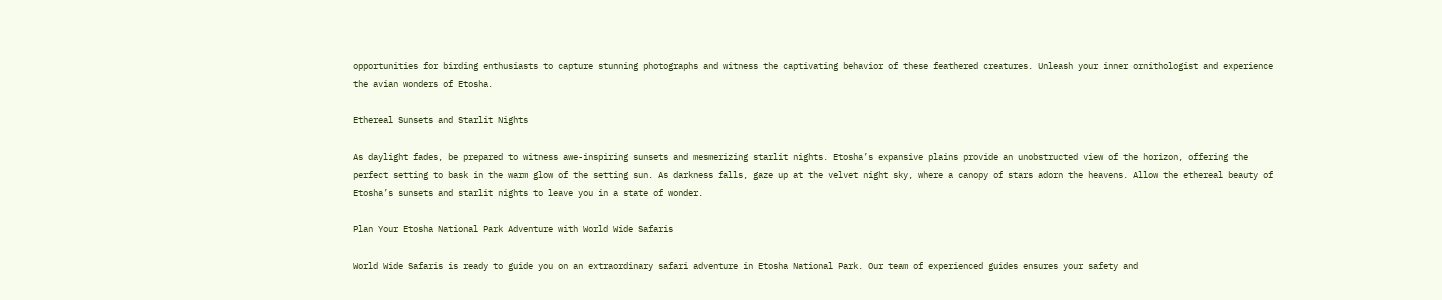opportunities for birding enthusiasts to capture stunning photographs and witness the captivating behavior of these feathered creatures. Unleash your inner ornithologist and experience the avian wonders of Etosha.

Ethereal Sunsets and Starlit Nights

As daylight fades, be prepared to witness awe-inspiring sunsets and mesmerizing starlit nights. Etosha’s expansive plains provide an unobstructed view of the horizon, offering the perfect setting to bask in the warm glow of the setting sun. As darkness falls, gaze up at the velvet night sky, where a canopy of stars adorn the heavens. Allow the ethereal beauty of Etosha’s sunsets and starlit nights to leave you in a state of wonder.

Plan Your Etosha National Park Adventure with World Wide Safaris

World Wide Safaris is ready to guide you on an extraordinary safari adventure in Etosha National Park. Our team of experienced guides ensures your safety and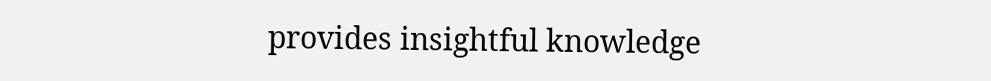provides insightful knowledge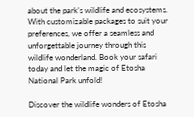about the park’s wildlife and ecosystems. With customizable packages to suit your preferences, we offer a seamless and unforgettable journey through this wildlife wonderland. Book your safari today and let the magic of Etosha National Park unfold!

Discover the wildlife wonders of Etosha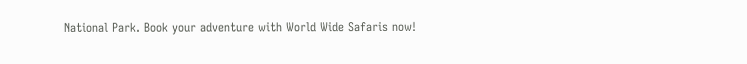National Park. Book your adventure with World Wide Safaris now!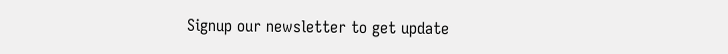Signup our newsletter to get update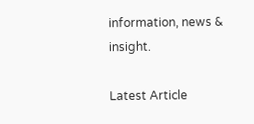information, news & insight.

Latest Article